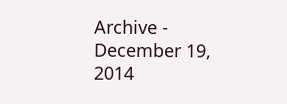Archive - December 19, 2014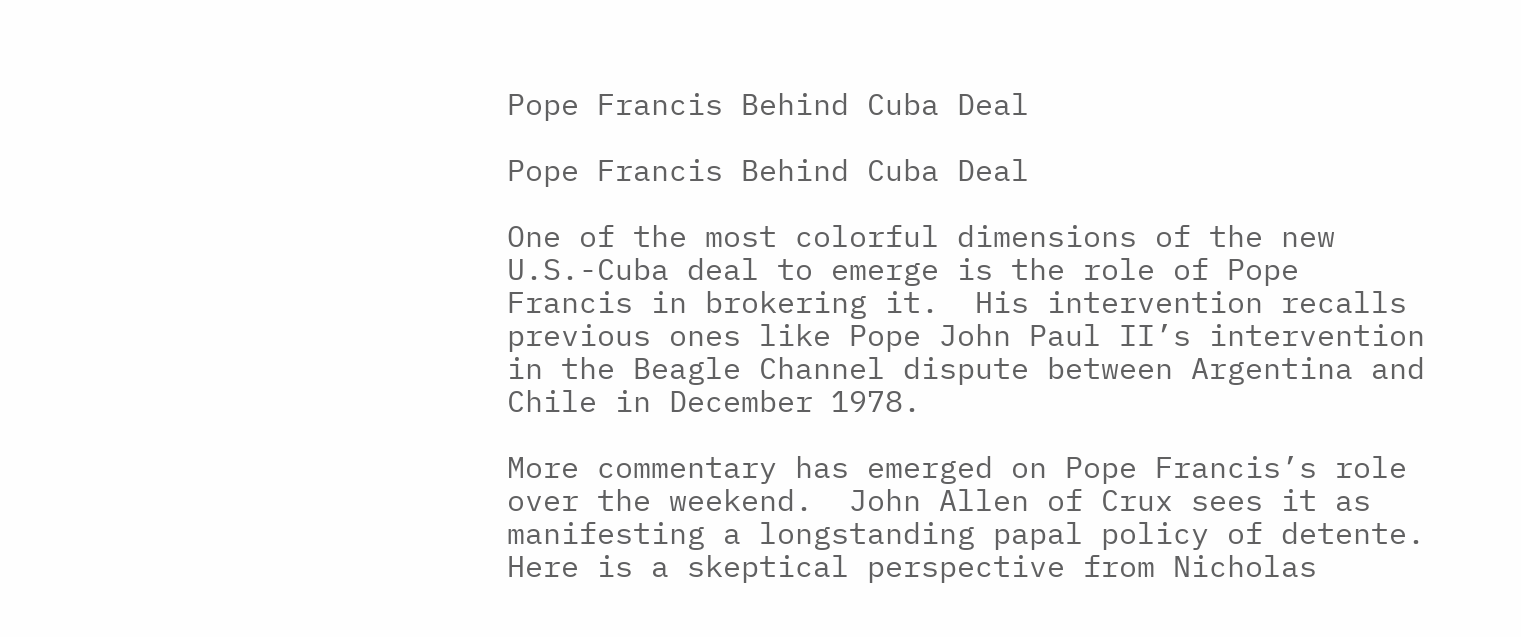Pope Francis Behind Cuba Deal

Pope Francis Behind Cuba Deal

One of the most colorful dimensions of the new U.S.-Cuba deal to emerge is the role of Pope Francis in brokering it.  His intervention recalls previous ones like Pope John Paul II’s intervention in the Beagle Channel dispute between Argentina and Chile in December 1978.

More commentary has emerged on Pope Francis’s role over the weekend.  John Allen of Crux sees it as manifesting a longstanding papal policy of detente.   Here is a skeptical perspective from Nicholas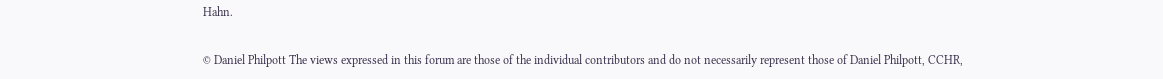Hahn.


© Daniel Philpott The views expressed in this forum are those of the individual contributors and do not necessarily represent those of Daniel Philpott, CCHR,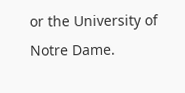or the University of Notre Dame.